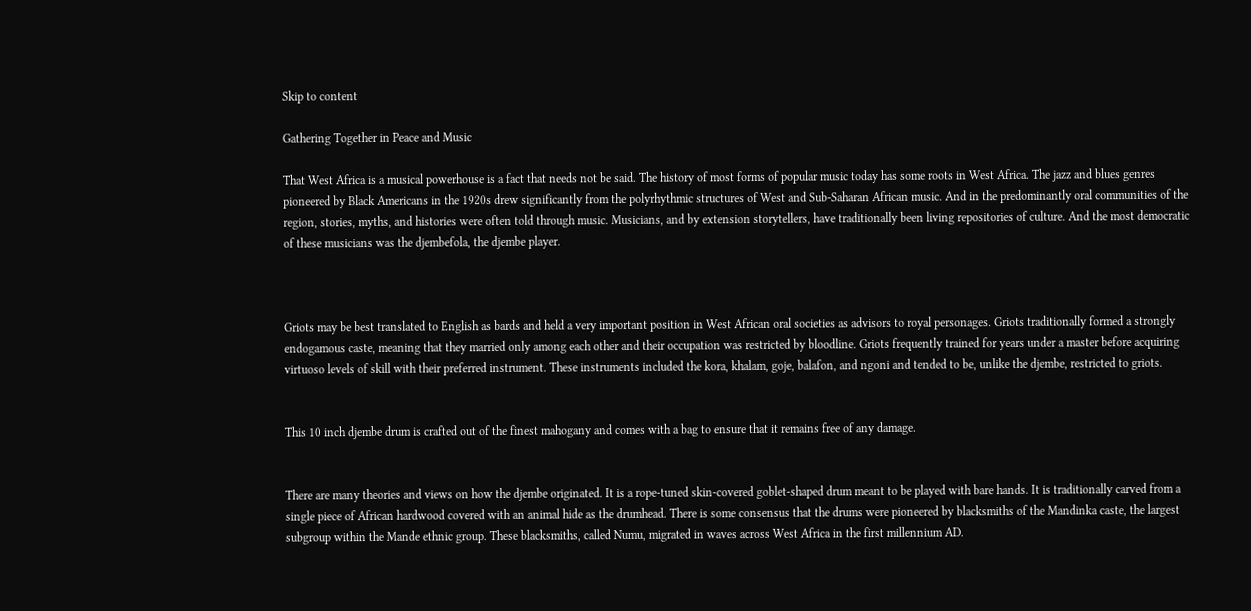Skip to content

Gathering Together in Peace and Music

That West Africa is a musical powerhouse is a fact that needs not be said. The history of most forms of popular music today has some roots in West Africa. The jazz and blues genres pioneered by Black Americans in the 1920s drew significantly from the polyrhythmic structures of West and Sub-Saharan African music. And in the predominantly oral communities of the region, stories, myths, and histories were often told through music. Musicians, and by extension storytellers, have traditionally been living repositories of culture. And the most democratic of these musicians was the djembefola, the djembe player.



Griots may be best translated to English as bards and held a very important position in West African oral societies as advisors to royal personages. Griots traditionally formed a strongly endogamous caste, meaning that they married only among each other and their occupation was restricted by bloodline. Griots frequently trained for years under a master before acquiring virtuoso levels of skill with their preferred instrument. These instruments included the kora, khalam, goje, balafon, and ngoni and tended to be, unlike the djembe, restricted to griots.


This 10 inch djembe drum is crafted out of the finest mahogany and comes with a bag to ensure that it remains free of any damage.


There are many theories and views on how the djembe originated. It is a rope-tuned skin-covered goblet-shaped drum meant to be played with bare hands. It is traditionally carved from a single piece of African hardwood covered with an animal hide as the drumhead. There is some consensus that the drums were pioneered by blacksmiths of the Mandinka caste, the largest subgroup within the Mande ethnic group. These blacksmiths, called Numu, migrated in waves across West Africa in the first millennium AD.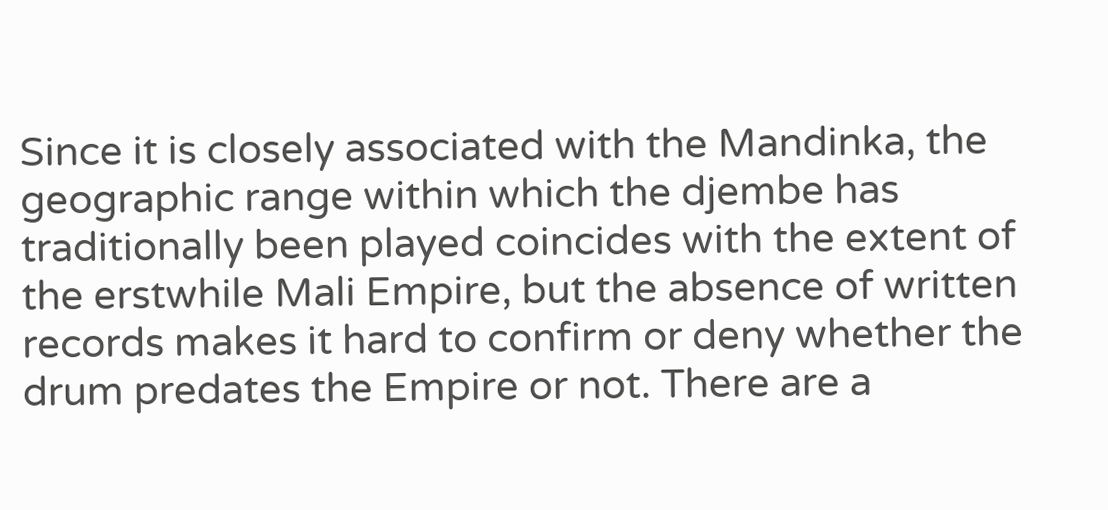Since it is closely associated with the Mandinka, the geographic range within which the djembe has traditionally been played coincides with the extent of the erstwhile Mali Empire, but the absence of written records makes it hard to confirm or deny whether the drum predates the Empire or not. There are a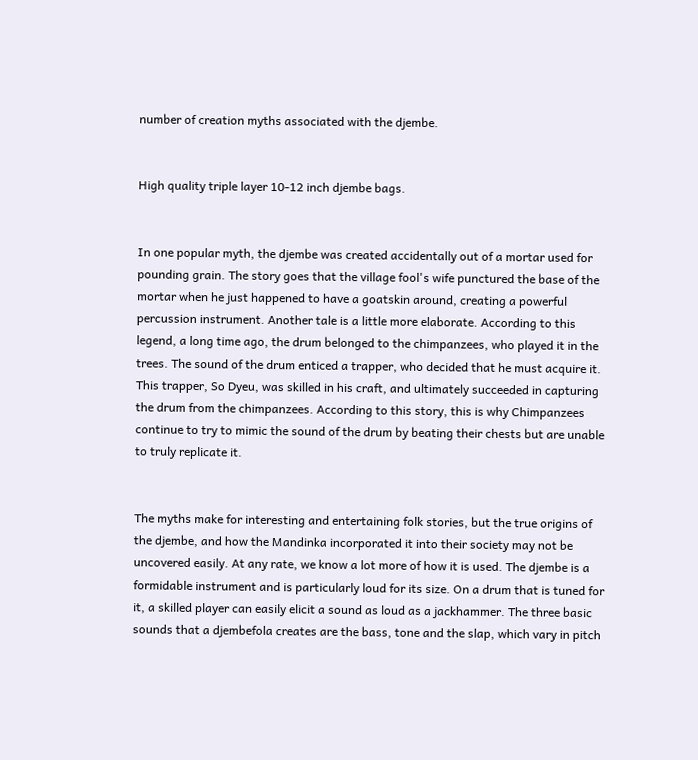number of creation myths associated with the djembe.


High quality triple layer 10-12 inch djembe bags.


In one popular myth, the djembe was created accidentally out of a mortar used for pounding grain. The story goes that the village fool's wife punctured the base of the mortar when he just happened to have a goatskin around, creating a powerful percussion instrument. Another tale is a little more elaborate. According to this legend, a long time ago, the drum belonged to the chimpanzees, who played it in the trees. The sound of the drum enticed a trapper, who decided that he must acquire it. This trapper, So Dyeu, was skilled in his craft, and ultimately succeeded in capturing the drum from the chimpanzees. According to this story, this is why Chimpanzees continue to try to mimic the sound of the drum by beating their chests but are unable to truly replicate it.


The myths make for interesting and entertaining folk stories, but the true origins of the djembe, and how the Mandinka incorporated it into their society may not be uncovered easily. At any rate, we know a lot more of how it is used. The djembe is a formidable instrument and is particularly loud for its size. On a drum that is tuned for it, a skilled player can easily elicit a sound as loud as a jackhammer. The three basic sounds that a djembefola creates are the bass, tone and the slap, which vary in pitch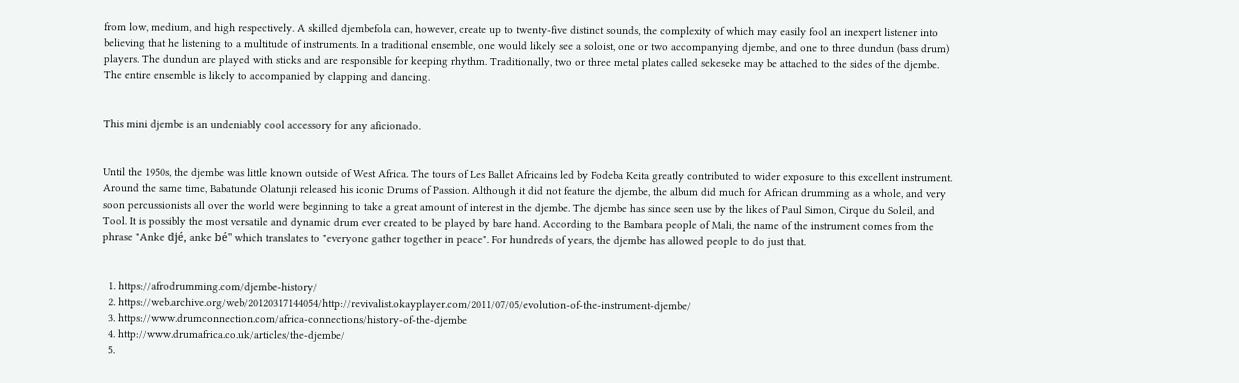from low, medium, and high respectively. A skilled djembefola can, however, create up to twenty-five distinct sounds, the complexity of which may easily fool an inexpert listener into believing that he listening to a multitude of instruments. In a traditional ensemble, one would likely see a soloist, one or two accompanying djembe, and one to three dundun (bass drum) players. The dundun are played with sticks and are responsible for keeping rhythm. Traditionally, two or three metal plates called sekeseke may be attached to the sides of the djembe. The entire ensemble is likely to accompanied by clapping and dancing.


This mini djembe is an undeniably cool accessory for any aficionado.


Until the 1950s, the djembe was little known outside of West Africa. The tours of Les Ballet Africains led by Fodeba Keita greatly contributed to wider exposure to this excellent instrument. Around the same time, Babatunde Olatunji released his iconic Drums of Passion. Although it did not feature the djembe, the album did much for African drumming as a whole, and very soon percussionists all over the world were beginning to take a great amount of interest in the djembe. The djembe has since seen use by the likes of Paul Simon, Cirque du Soleil, and Tool. It is possibly the most versatile and dynamic drum ever created to be played by bare hand. According to the Bambara people of Mali, the name of the instrument comes from the phrase "Anke djé, anke bé" which translates to "everyone gather together in peace". For hundreds of years, the djembe has allowed people to do just that.


  1. https://afrodrumming.com/djembe-history/
  2. https://web.archive.org/web/20120317144054/http://revivalist.okayplayer.com/2011/07/05/evolution-of-the-instrument-djembe/
  3. https://www.drumconnection.com/africa-connections/history-of-the-djembe
  4. http://www.drumafrica.co.uk/articles/the-djembe/
  5.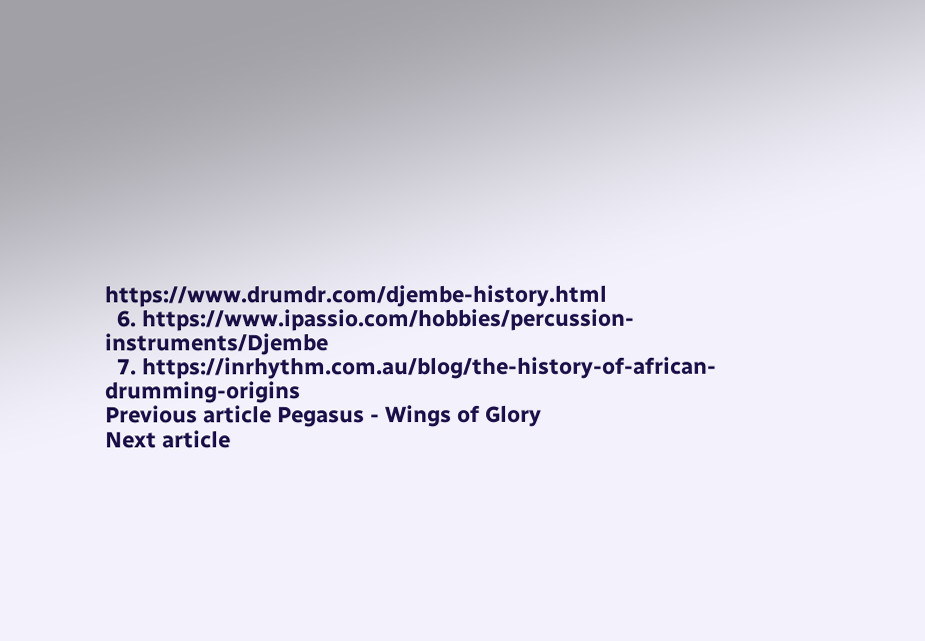https://www.drumdr.com/djembe-history.html
  6. https://www.ipassio.com/hobbies/percussion-instruments/Djembe
  7. https://inrhythm.com.au/blog/the-history-of-african-drumming-origins
Previous article Pegasus - Wings of Glory
Next article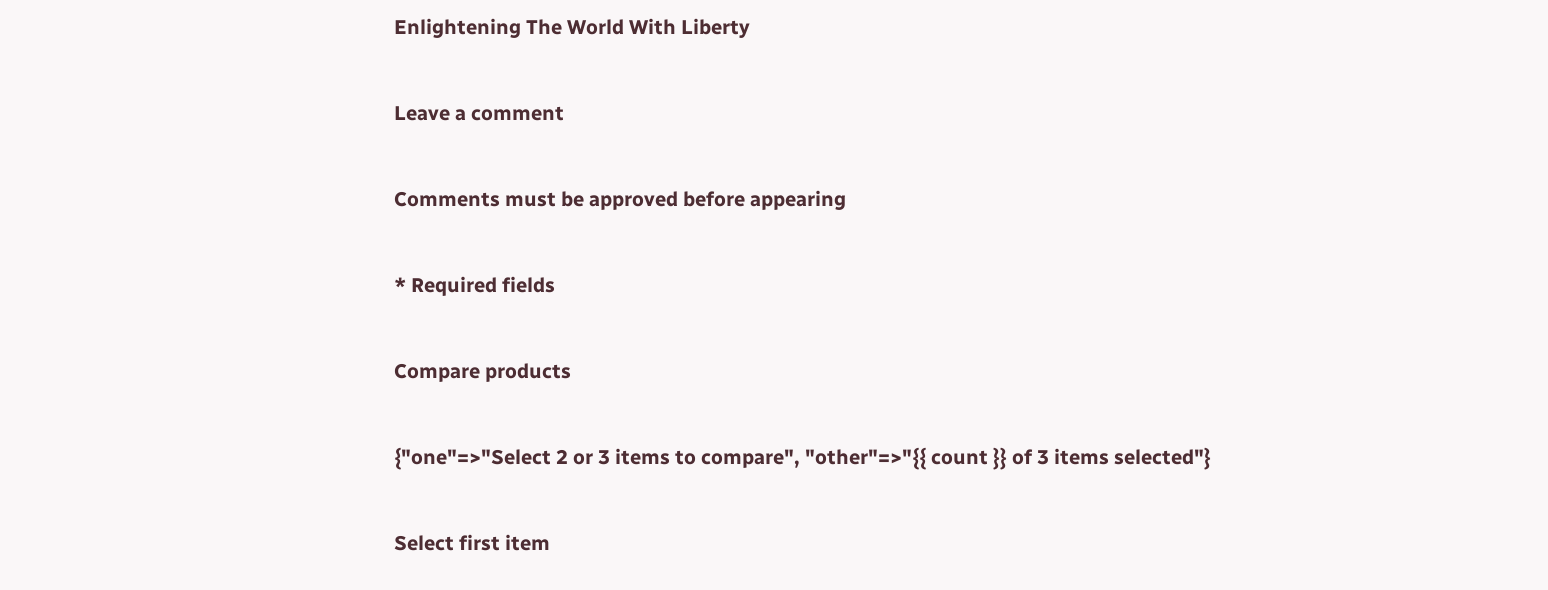Enlightening The World With Liberty

Leave a comment

Comments must be approved before appearing

* Required fields

Compare products

{"one"=>"Select 2 or 3 items to compare", "other"=>"{{ count }} of 3 items selected"}

Select first item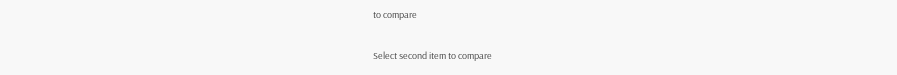to compare

Select second item to compare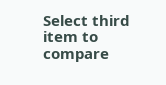Select third item to compare